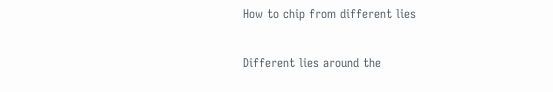How to chip from different lies


Different lies around the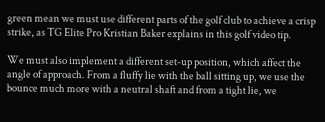green mean we must use different parts of the golf club to achieve a crisp strike, as TG Elite Pro Kristian Baker explains in this golf video tip.

We must also implement a different set-up position, which affect the angle of approach. From a fluffy lie with the ball sitting up, we use the bounce much more with a neutral shaft and from a tight lie, we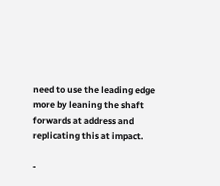need to use the leading edge more by leaning the shaft forwards at address and replicating this at impact.

-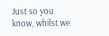Just so you know, whilst we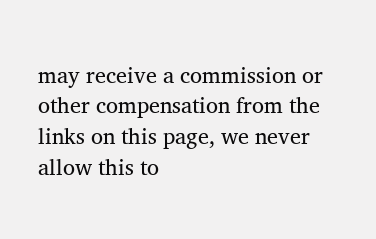may receive a commission or other compensation from the links on this page, we never allow this to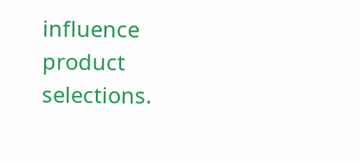influence product selections.